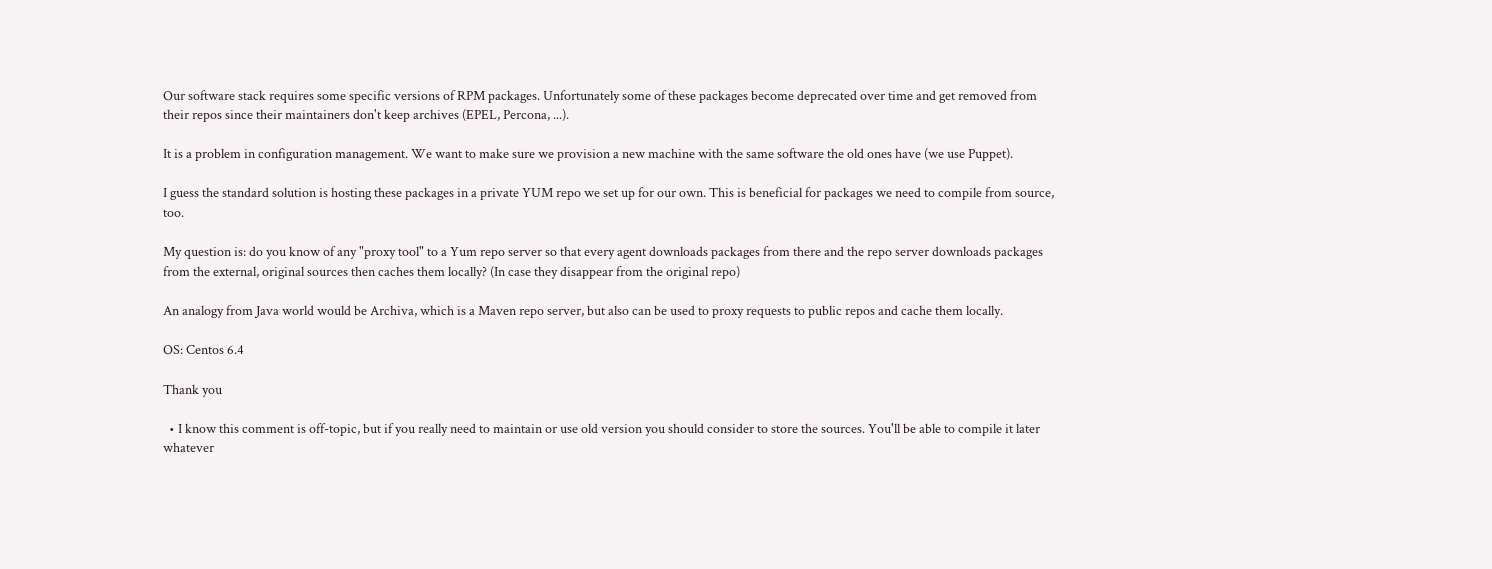Our software stack requires some specific versions of RPM packages. Unfortunately some of these packages become deprecated over time and get removed from their repos since their maintainers don't keep archives (EPEL, Percona, ...).

It is a problem in configuration management. We want to make sure we provision a new machine with the same software the old ones have (we use Puppet).

I guess the standard solution is hosting these packages in a private YUM repo we set up for our own. This is beneficial for packages we need to compile from source, too.

My question is: do you know of any "proxy tool" to a Yum repo server so that every agent downloads packages from there and the repo server downloads packages from the external, original sources then caches them locally? (In case they disappear from the original repo)

An analogy from Java world would be Archiva, which is a Maven repo server, but also can be used to proxy requests to public repos and cache them locally.

OS: Centos 6.4

Thank you

  • I know this comment is off-topic, but if you really need to maintain or use old version you should consider to store the sources. You'll be able to compile it later whatever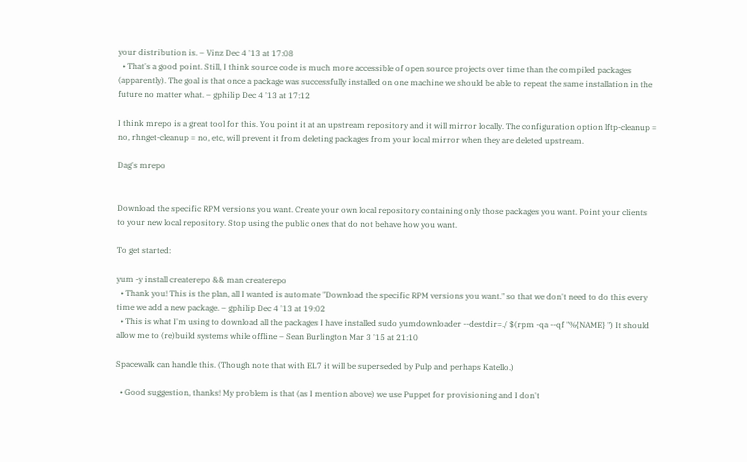your distribution is. – Vinz Dec 4 '13 at 17:08
  • That's a good point. Still, I think source code is much more accessible of open source projects over time than the compiled packages (apparently). The goal is that once a package was successfully installed on one machine we should be able to repeat the same installation in the future no matter what. – gphilip Dec 4 '13 at 17:12

I think mrepo is a great tool for this. You point it at an upstream repository and it will mirror locally. The configuration option lftp-cleanup = no, rhnget-cleanup = no, etc, will prevent it from deleting packages from your local mirror when they are deleted upstream.

Dag's mrepo


Download the specific RPM versions you want. Create your own local repository containing only those packages you want. Point your clients to your new local repository. Stop using the public ones that do not behave how you want.

To get started:

yum -y install createrepo && man createrepo
  • Thank you! This is the plan, all I wanted is automate "Download the specific RPM versions you want." so that we don't need to do this every time we add a new package. – gphilip Dec 4 '13 at 19:02
  • This is what I'm using to download all the packages I have installed sudo yumdownloader --destdir=./ $(rpm -qa --qf "%{NAME} ") It should allow me to (re)build systems while offline – Sean Burlington Mar 3 '15 at 21:10

Spacewalk can handle this. (Though note that with EL7 it will be superseded by Pulp and perhaps Katello.)

  • Good suggestion, thanks! My problem is that (as I mention above) we use Puppet for provisioning and I don't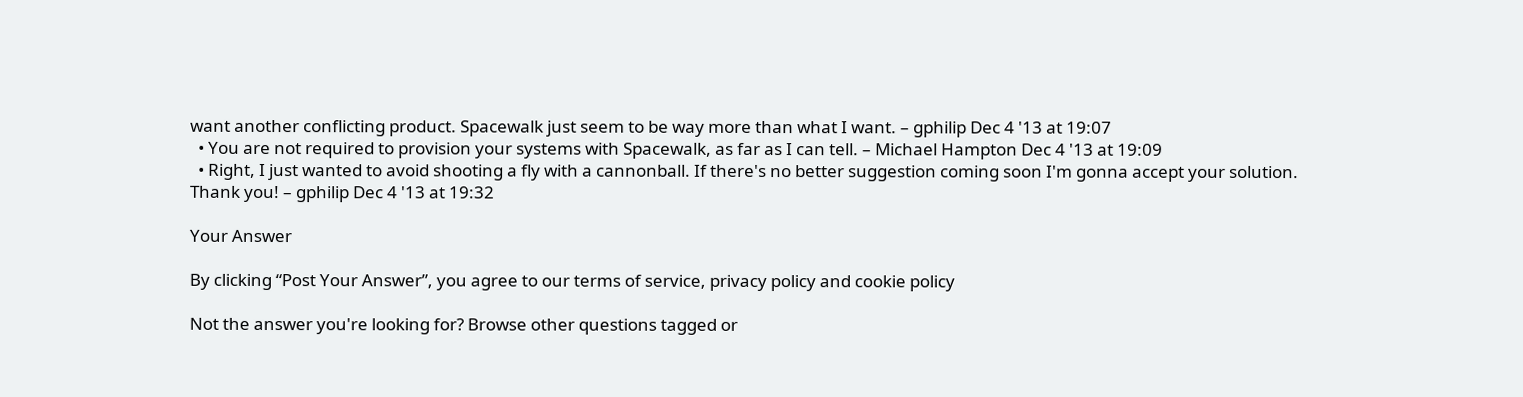want another conflicting product. Spacewalk just seem to be way more than what I want. – gphilip Dec 4 '13 at 19:07
  • You are not required to provision your systems with Spacewalk, as far as I can tell. – Michael Hampton Dec 4 '13 at 19:09
  • Right, I just wanted to avoid shooting a fly with a cannonball. If there's no better suggestion coming soon I'm gonna accept your solution. Thank you! – gphilip Dec 4 '13 at 19:32

Your Answer

By clicking “Post Your Answer”, you agree to our terms of service, privacy policy and cookie policy

Not the answer you're looking for? Browse other questions tagged or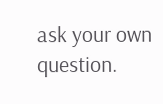ask your own question.